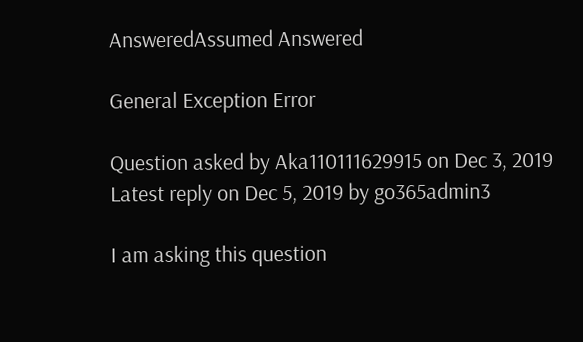AnsweredAssumed Answered

General Exception Error

Question asked by Aka110111629915 on Dec 3, 2019
Latest reply on Dec 5, 2019 by go365admin3

I am asking this question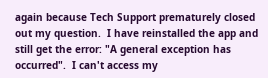again because Tech Support prematurely closed out my question.  I have reinstalled the app and still get the error: "A general exception has occurred".  I can't access my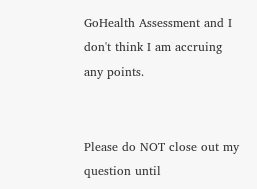GoHealth Assessment and I don't think I am accruing any points.


Please do NOT close out my question until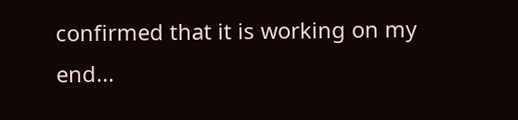confirmed that it is working on my end...